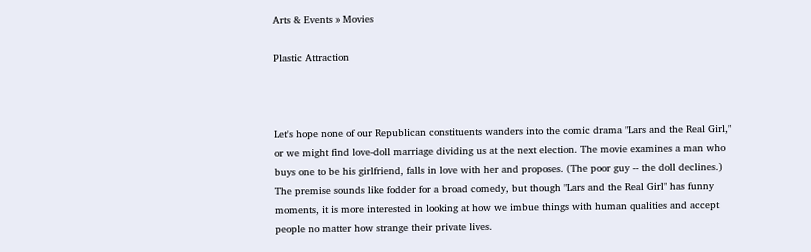Arts & Events » Movies

Plastic Attraction



Let's hope none of our Republican constituents wanders into the comic drama "Lars and the Real Girl," or we might find love-doll marriage dividing us at the next election. The movie examines a man who buys one to be his girlfriend, falls in love with her and proposes. (The poor guy -- the doll declines.) The premise sounds like fodder for a broad comedy, but though "Lars and the Real Girl" has funny moments, it is more interested in looking at how we imbue things with human qualities and accept people no matter how strange their private lives.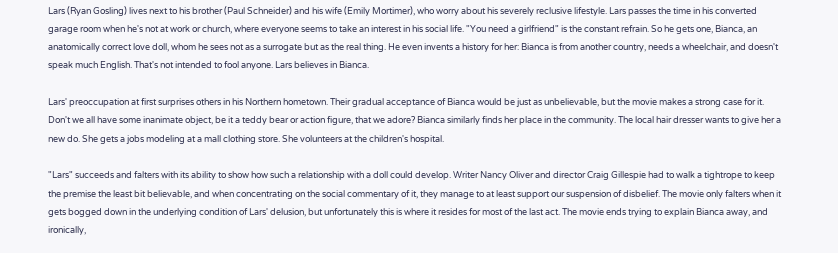Lars (Ryan Gosling) lives next to his brother (Paul Schneider) and his wife (Emily Mortimer), who worry about his severely reclusive lifestyle. Lars passes the time in his converted garage room when he's not at work or church, where everyone seems to take an interest in his social life. "You need a girlfriend" is the constant refrain. So he gets one, Bianca, an anatomically correct love doll, whom he sees not as a surrogate but as the real thing. He even invents a history for her: Bianca is from another country, needs a wheelchair, and doesn't speak much English. That's not intended to fool anyone. Lars believes in Bianca.

Lars' preoccupation at first surprises others in his Northern hometown. Their gradual acceptance of Bianca would be just as unbelievable, but the movie makes a strong case for it. Don't we all have some inanimate object, be it a teddy bear or action figure, that we adore? Bianca similarly finds her place in the community. The local hair dresser wants to give her a new do. She gets a jobs modeling at a mall clothing store. She volunteers at the children's hospital.

"Lars" succeeds and falters with its ability to show how such a relationship with a doll could develop. Writer Nancy Oliver and director Craig Gillespie had to walk a tightrope to keep the premise the least bit believable, and when concentrating on the social commentary of it, they manage to at least support our suspension of disbelief. The movie only falters when it gets bogged down in the underlying condition of Lars' delusion, but unfortunately this is where it resides for most of the last act. The movie ends trying to explain Bianca away, and ironically,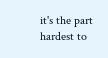it's the part hardest to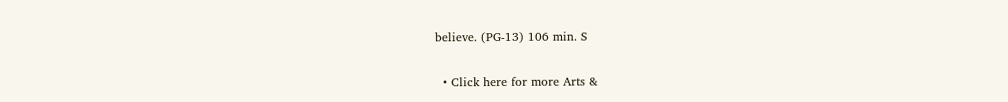believe. (PG-13) 106 min. S

  • Click here for more Arts &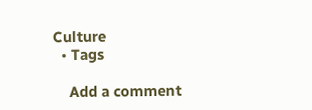Culture
  • Tags

    Add a comment